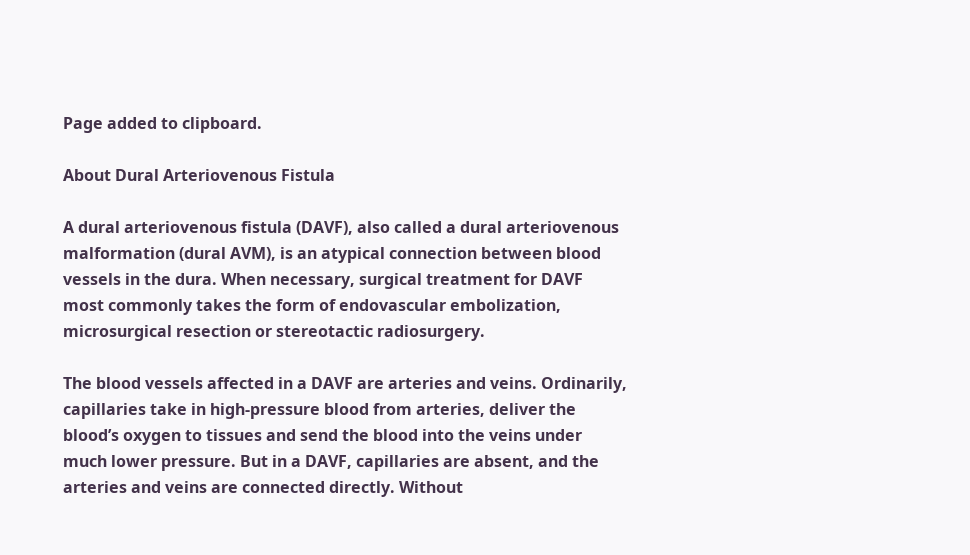Page added to clipboard.

About Dural Arteriovenous Fistula

A dural arteriovenous fistula (DAVF), also called a dural arteriovenous malformation (dural AVM), is an atypical connection between blood vessels in the dura. When necessary, surgical treatment for DAVF most commonly takes the form of endovascular embolization, microsurgical resection or stereotactic radiosurgery.

The blood vessels affected in a DAVF are arteries and veins. Ordinarily, capillaries take in high-pressure blood from arteries, deliver the blood’s oxygen to tissues and send the blood into the veins under much lower pressure. But in a DAVF, capillaries are absent, and the arteries and veins are connected directly. Without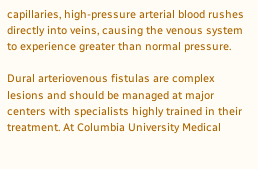capillaries, high-pressure arterial blood rushes directly into veins, causing the venous system to experience greater than normal pressure.

Dural arteriovenous fistulas are complex lesions and should be managed at major centers with specialists highly trained in their treatment. At Columbia University Medical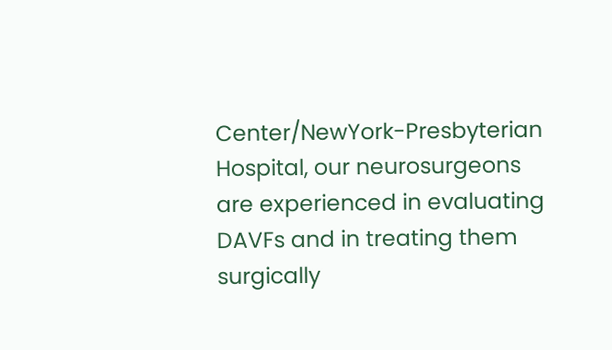Center/NewYork-Presbyterian Hospital, our neurosurgeons are experienced in evaluating DAVFs and in treating them surgically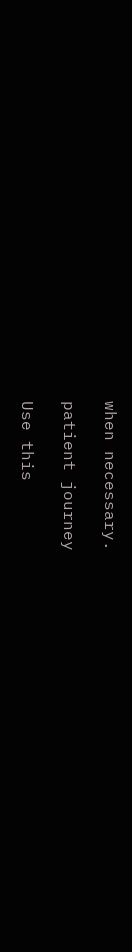when necessary.

patient journey

Use this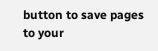button to save pages to your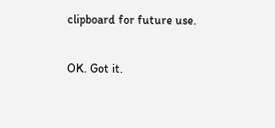clipboard for future use.

OK. Got it.